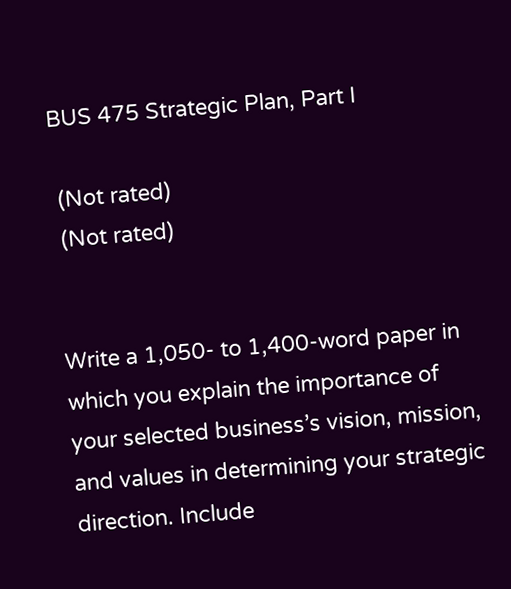BUS 475 Strategic Plan, Part I

 (Not rated)
 (Not rated)


Write a 1,050- to 1,400-word paper in which you explain the importance of your selected business’s vision, mission, and values in determining your strategic direction. Include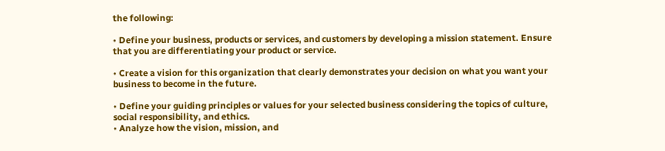the following:

• Define your business, products or services, and customers by developing a mission statement. Ensure that you are differentiating your product or service.

• Create a vision for this organization that clearly demonstrates your decision on what you want your business to become in the future.

• Define your guiding principles or values for your selected business considering the topics of culture, social responsibility, and ethics.
• Analyze how the vision, mission, and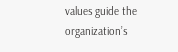values guide the organization’s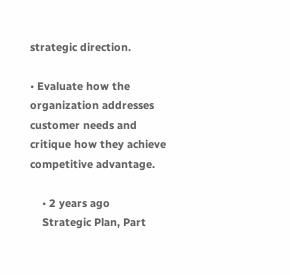strategic direction.

• Evaluate how the organization addresses customer needs and critique how they achieve competitive advantage.

    • 2 years ago
    Strategic Plan, Part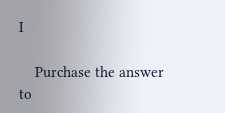I

    Purchase the answer to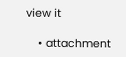view it

    • attachment